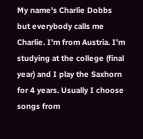My name's Charlie Dobbs but everybody calls me Charlie. I'm from Austria. I'm studying at the college (final year) and I play the Saxhorn for 4 years. Usually I choose songs from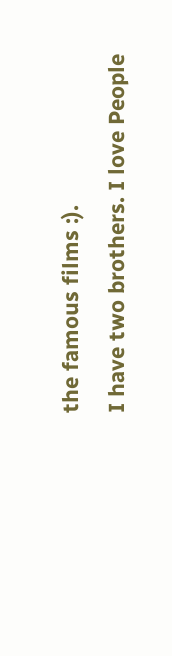the famous films :).
I have two brothers. I love People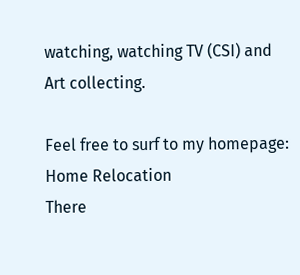watching, watching TV (CSI) and Art collecting.

Feel free to surf to my homepage: Home Relocation
There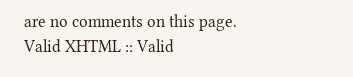are no comments on this page.
Valid XHTML :: Valid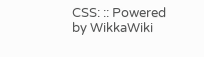CSS: :: Powered by WikkaWiki